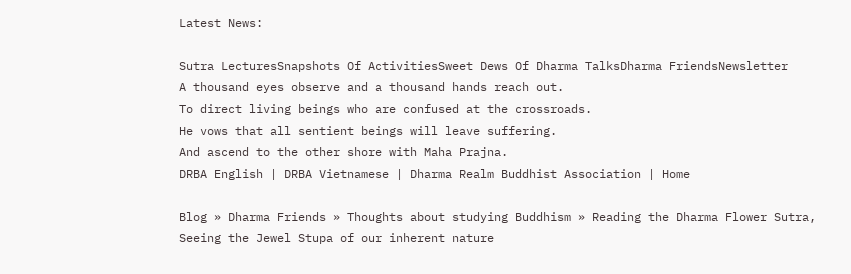Latest News:

Sutra LecturesSnapshots Of ActivitiesSweet Dews Of Dharma TalksDharma FriendsNewsletter
A thousand eyes observe and a thousand hands reach out.
To direct living beings who are confused at the crossroads.
He vows that all sentient beings will leave suffering.
And ascend to the other shore with Maha Prajna.
DRBA English | DRBA Vietnamese | Dharma Realm Buddhist Association | Home

Blog » Dharma Friends » Thoughts about studying Buddhism » Reading the Dharma Flower Sutra, Seeing the Jewel Stupa of our inherent nature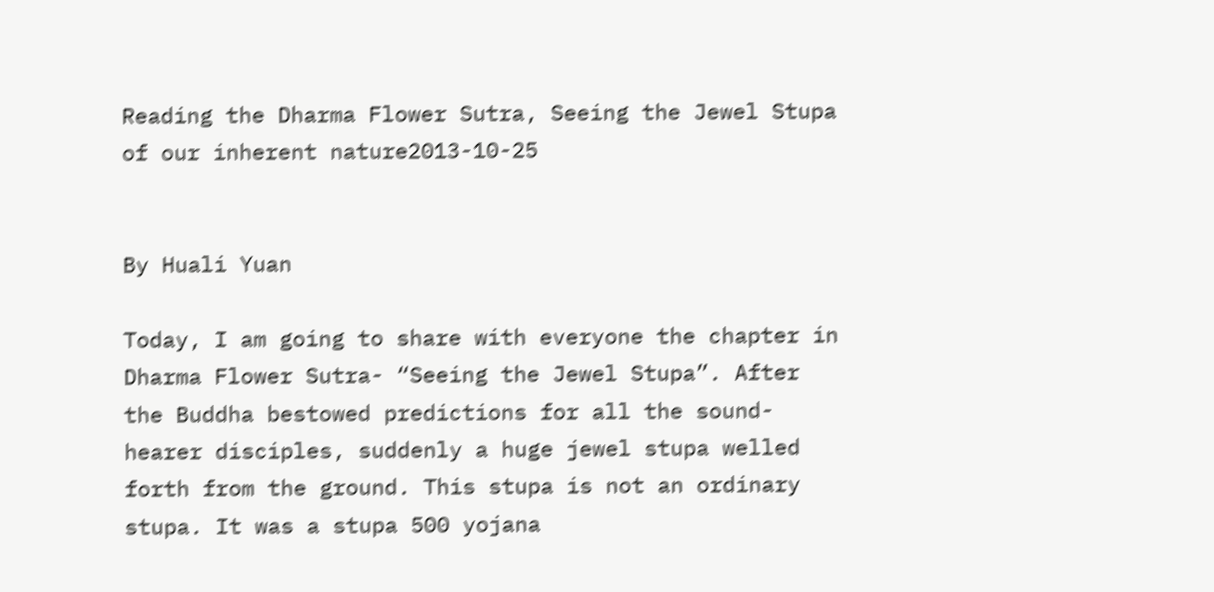Reading the Dharma Flower Sutra, Seeing the Jewel Stupa of our inherent nature2013-10-25


By Huali Yuan

Today, I am going to share with everyone the chapter in Dharma Flower Sutra- “Seeing the Jewel Stupa”. After the Buddha bestowed predictions for all the sound-hearer disciples, suddenly a huge jewel stupa welled forth from the ground. This stupa is not an ordinary stupa. It was a stupa 500 yojana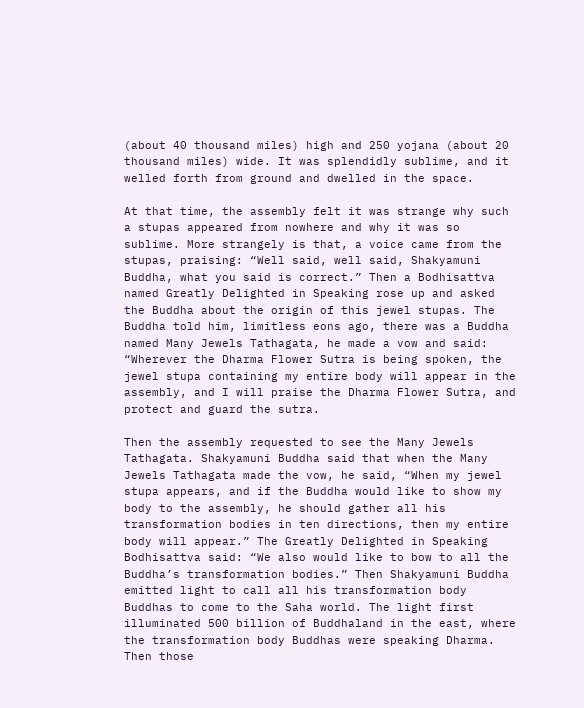(about 40 thousand miles) high and 250 yojana (about 20 thousand miles) wide. It was splendidly sublime, and it welled forth from ground and dwelled in the space.

At that time, the assembly felt it was strange why such a stupas appeared from nowhere and why it was so sublime. More strangely is that, a voice came from the stupas, praising: “Well said, well said, Shakyamuni Buddha, what you said is correct.” Then a Bodhisattva named Greatly Delighted in Speaking rose up and asked the Buddha about the origin of this jewel stupas. The Buddha told him, limitless eons ago, there was a Buddha named Many Jewels Tathagata, he made a vow and said: “Wherever the Dharma Flower Sutra is being spoken, the jewel stupa containing my entire body will appear in the assembly, and I will praise the Dharma Flower Sutra, and protect and guard the sutra.

Then the assembly requested to see the Many Jewels Tathagata. Shakyamuni Buddha said that when the Many Jewels Tathagata made the vow, he said, “When my jewel stupa appears, and if the Buddha would like to show my body to the assembly, he should gather all his transformation bodies in ten directions, then my entire body will appear.” The Greatly Delighted in Speaking Bodhisattva said: “We also would like to bow to all the Buddha’s transformation bodies.” Then Shakyamuni Buddha emitted light to call all his transformation body Buddhas to come to the Saha world. The light first illuminated 500 billion of Buddhaland in the east, where the transformation body Buddhas were speaking Dharma. Then those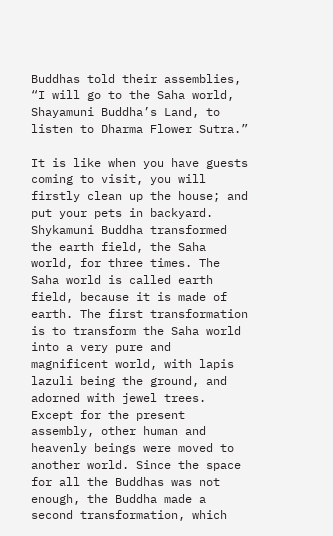Buddhas told their assemblies, “I will go to the Saha world, Shayamuni Buddha’s Land, to listen to Dharma Flower Sutra.”

It is like when you have guests coming to visit, you will firstly clean up the house; and put your pets in backyard. Shykamuni Buddha transformed the earth field, the Saha world, for three times. The Saha world is called earth field, because it is made of earth. The first transformation is to transform the Saha world into a very pure and magnificent world, with lapis lazuli being the ground, and adorned with jewel trees. Except for the present assembly, other human and heavenly beings were moved to another world. Since the space for all the Buddhas was not enough, the Buddha made a second transformation, which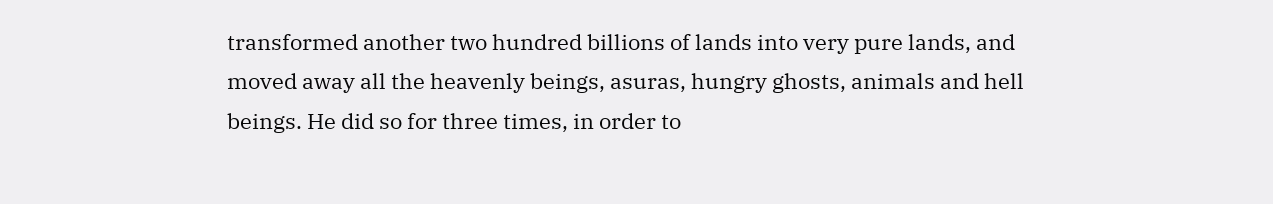transformed another two hundred billions of lands into very pure lands, and moved away all the heavenly beings, asuras, hungry ghosts, animals and hell beings. He did so for three times, in order to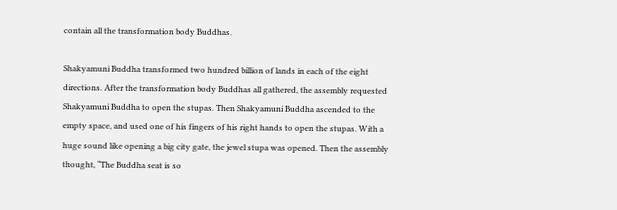contain all the transformation body Buddhas.

Shakyamuni Buddha transformed two hundred billion of lands in each of the eight directions. After the transformation body Buddhas all gathered, the assembly requested Shakyamuni Buddha to open the stupas. Then Shakyamuni Buddha ascended to the empty space, and used one of his fingers of his right hands to open the stupas. With a huge sound like opening a big city gate, the jewel stupa was opened. Then the assembly thought, “The Buddha seat is so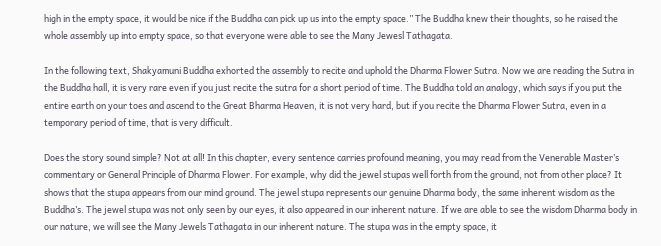high in the empty space, it would be nice if the Buddha can pick up us into the empty space.” The Buddha knew their thoughts, so he raised the whole assembly up into empty space, so that everyone were able to see the Many Jewesl Tathagata.

In the following text, Shakyamuni Buddha exhorted the assembly to recite and uphold the Dharma Flower Sutra. Now we are reading the Sutra in the Buddha hall, it is very rare even if you just recite the sutra for a short period of time. The Buddha told an analogy, which says if you put the entire earth on your toes and ascend to the Great Bharma Heaven, it is not very hard, but if you recite the Dharma Flower Sutra, even in a temporary period of time, that is very difficult.

Does the story sound simple? Not at all! In this chapter, every sentence carries profound meaning, you may read from the Venerable Master’s commentary or General Principle of Dharma Flower. For example, why did the jewel stupas well forth from the ground, not from other place? It shows that the stupa appears from our mind ground. The jewel stupa represents our genuine Dharma body, the same inherent wisdom as the Buddha’s. The jewel stupa was not only seen by our eyes, it also appeared in our inherent nature. If we are able to see the wisdom Dharma body in our nature, we will see the Many Jewels Tathagata in our inherent nature. The stupa was in the empty space, it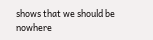shows that we should be nowhere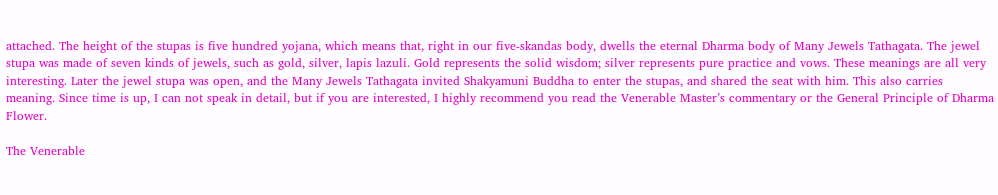attached. The height of the stupas is five hundred yojana, which means that, right in our five-skandas body, dwells the eternal Dharma body of Many Jewels Tathagata. The jewel stupa was made of seven kinds of jewels, such as gold, silver, lapis lazuli. Gold represents the solid wisdom; silver represents pure practice and vows. These meanings are all very interesting. Later the jewel stupa was open, and the Many Jewels Tathagata invited Shakyamuni Buddha to enter the stupas, and shared the seat with him. This also carries meaning. Since time is up, I can not speak in detail, but if you are interested, I highly recommend you read the Venerable Master’s commentary or the General Principle of Dharma Flower.

The Venerable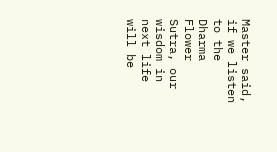Master said, if we listen to the Dharma Flower Sutra, our wisdom in next life will be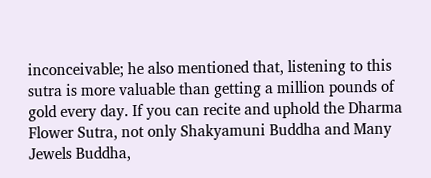inconceivable; he also mentioned that, listening to this sutra is more valuable than getting a million pounds of gold every day. If you can recite and uphold the Dharma Flower Sutra, not only Shakyamuni Buddha and Many Jewels Buddha,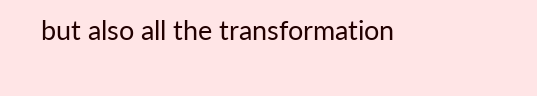but also all the transformation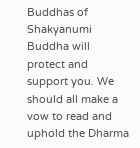Buddhas of Shakyanumi Buddha will protect and support you. We should all make a vow to read and uphold the Dharma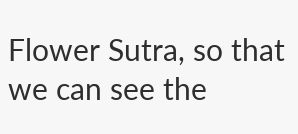Flower Sutra, so that we can see the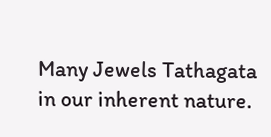Many Jewels Tathagata in our inherent nature.